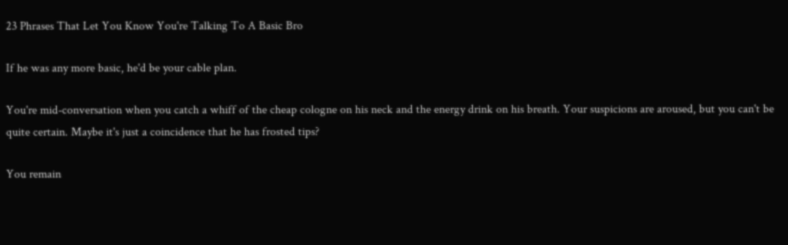23 Phrases That Let You Know You're Talking To A Basic Bro

If he was any more basic, he'd be your cable plan.

You're mid-conversation when you catch a whiff of the cheap cologne on his neck and the energy drink on his breath. Your suspicions are aroused, but you can't be quite certain. Maybe it's just a coincidence that he has frosted tips?

You remain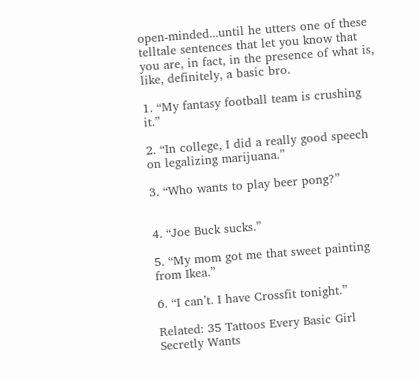open-minded...until he utters one of these telltale sentences that let you know that you are, in fact, in the presence of what is, like, definitely, a basic bro.

1. “My fantasy football team is crushing it.”

2. “In college, I did a really good speech on legalizing marijuana.”

3. “Who wants to play beer pong?”


4. “Joe Buck sucks.”

5. “My mom got me that sweet painting from Ikea.”

6. “I can’t. I have Crossfit tonight.”

Related: 35 Tattoos Every Basic Girl Secretly Wants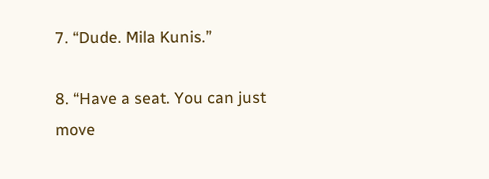7. “Dude. Mila Kunis.”

8. “Have a seat. You can just move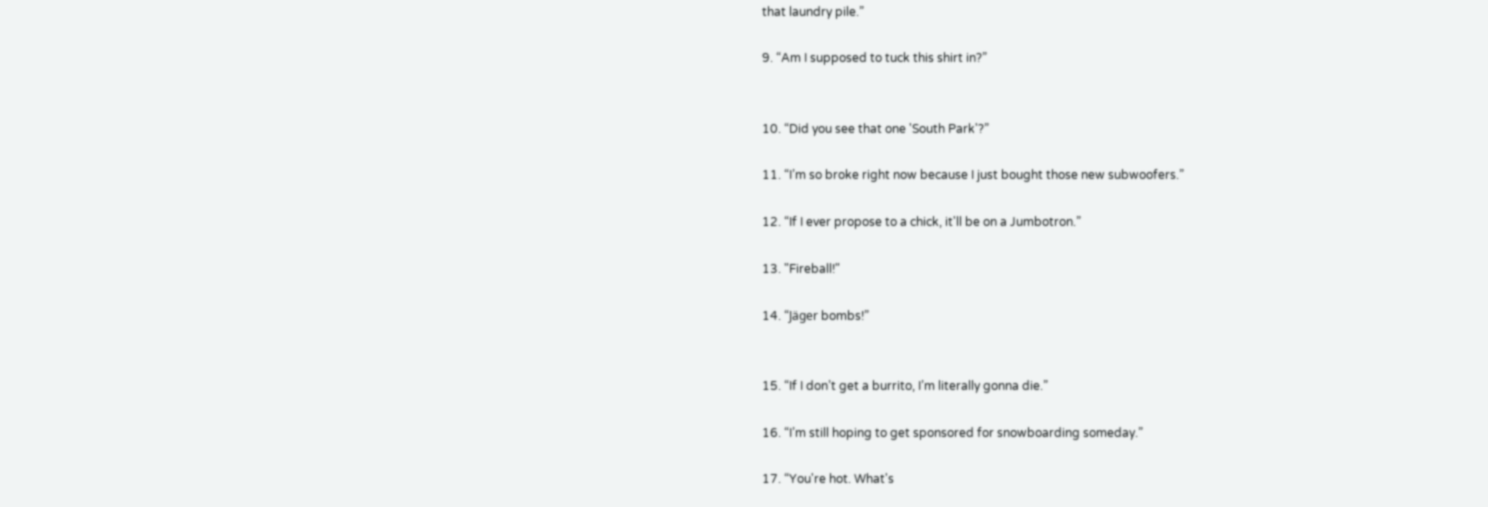that laundry pile.”

9. “Am I supposed to tuck this shirt in?”


10. “Did you see that one 'South Park'?”

11. “I’m so broke right now because I just bought those new subwoofers.”

12. “If I ever propose to a chick, it'll be on a Jumbotron.”

13. "Fireball!"

14. “Jäger bombs!”


15. “If I don’t get a burrito, I’m literally gonna die.”

16. “I’m still hoping to get sponsored for snowboarding someday.”

17. “You're hot. What's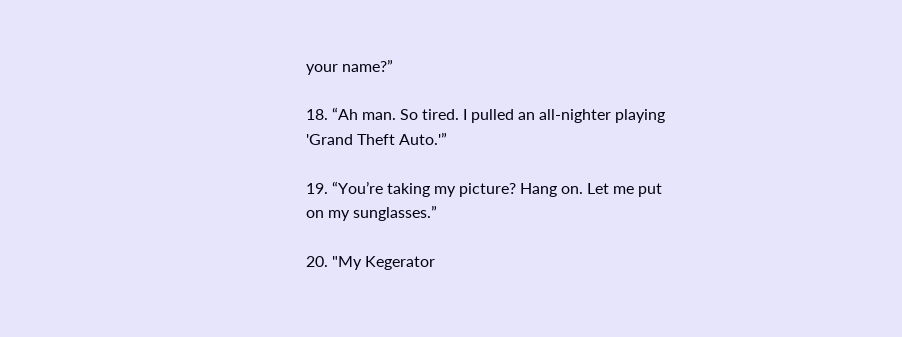your name?”

18. “Ah man. So tired. I pulled an all-nighter playing 'Grand Theft Auto.'”

19. “You’re taking my picture? Hang on. Let me put on my sunglasses.”

20. "My Kegerator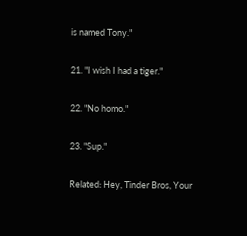is named Tony."

21. "I wish I had a tiger."

22. "No homo."

23. "Sup."

Related: Hey, Tinder Bros, Your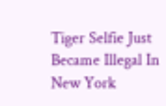Tiger Selfie Just Became Illegal In New York